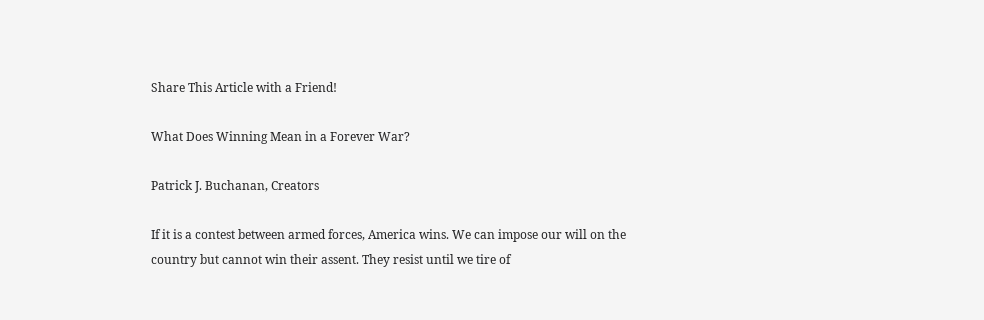Share This Article with a Friend!

What Does Winning Mean in a Forever War?

Patrick J. Buchanan, Creators

If it is a contest between armed forces, America wins. We can impose our will on the country but cannot win their assent. They resist until we tire of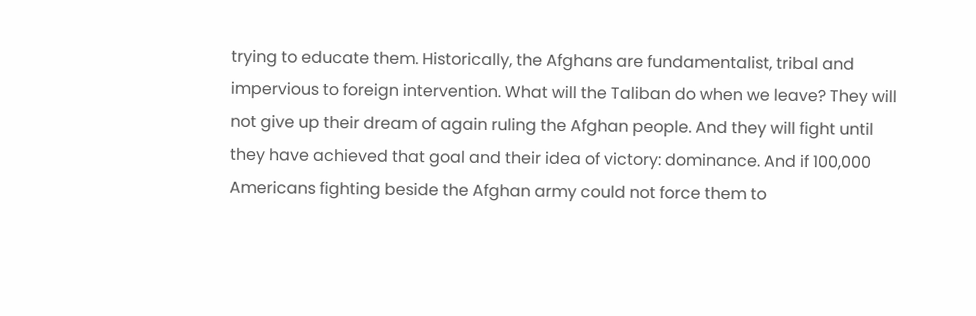trying to educate them. Historically, the Afghans are fundamentalist, tribal and impervious to foreign intervention. What will the Taliban do when we leave? They will not give up their dream of again ruling the Afghan people. And they will fight until they have achieved that goal and their idea of victory: dominance. And if 100,000 Americans fighting beside the Afghan army could not force them to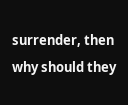surrender, then why should they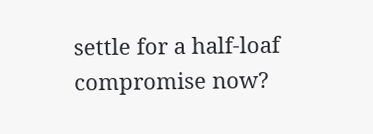settle for a half-loaf compromise now?